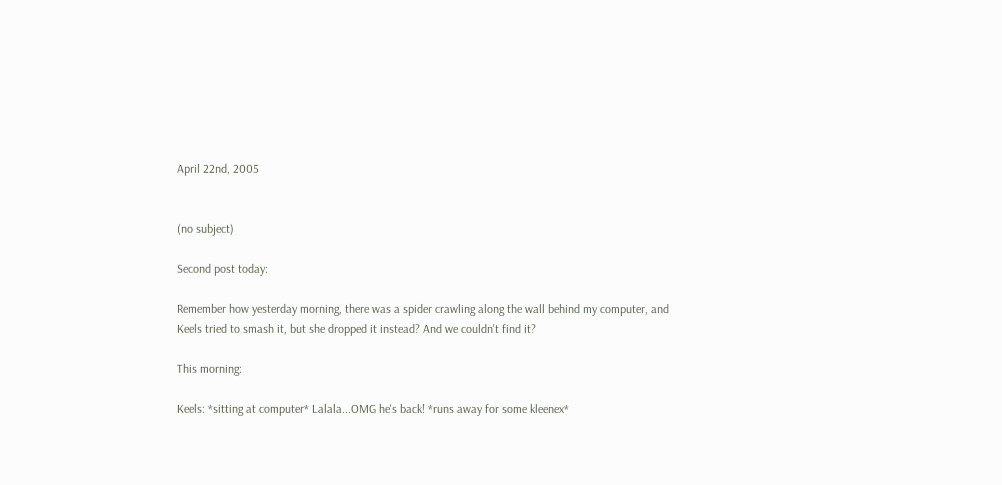April 22nd, 2005


(no subject)

Second post today:

Remember how yesterday morning, there was a spider crawling along the wall behind my computer, and Keels tried to smash it, but she dropped it instead? And we couldn't find it?

This morning:

Keels: *sitting at computer* Lalala...OMG he's back! *runs away for some kleenex*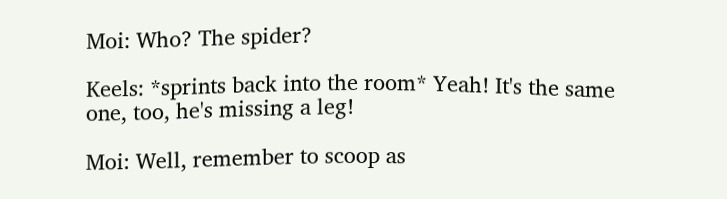Moi: Who? The spider?

Keels: *sprints back into the room* Yeah! It's the same one, too, he's missing a leg!

Moi: Well, remember to scoop as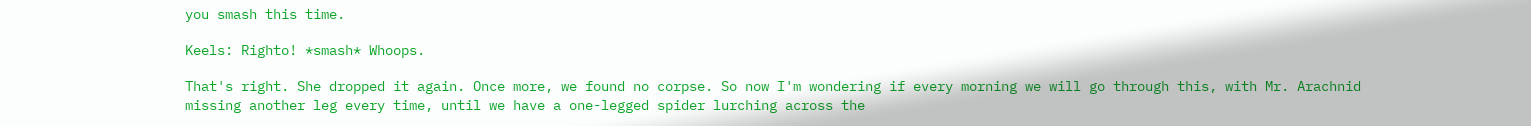you smash this time.

Keels: Righto! *smash* Whoops.

That's right. She dropped it again. Once more, we found no corpse. So now I'm wondering if every morning we will go through this, with Mr. Arachnid missing another leg every time, until we have a one-legged spider lurching across the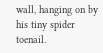wall, hanging on by his tiny spider toenail.